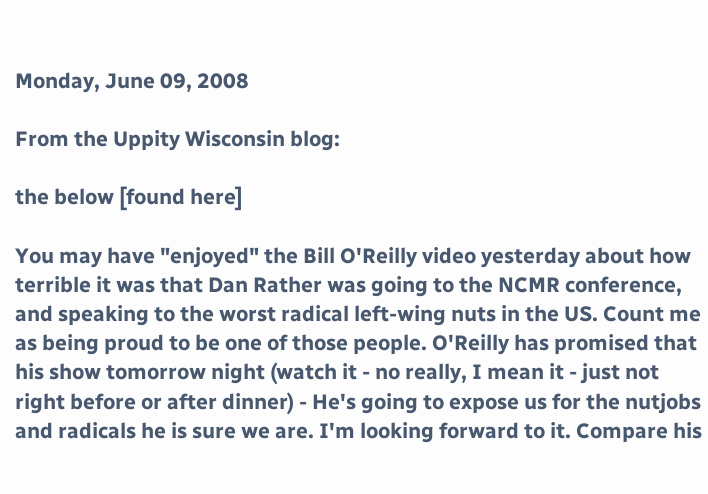Monday, June 09, 2008

From the Uppity Wisconsin blog:

the below [found here]

You may have "enjoyed" the Bill O'Reilly video yesterday about how terrible it was that Dan Rather was going to the NCMR conference, and speaking to the worst radical left-wing nuts in the US. Count me as being proud to be one of those people. O'Reilly has promised that his show tomorrow night (watch it - no really, I mean it - just not right before or after dinner) - He's going to expose us for the nutjobs and radicals he is sure we are. I'm looking forward to it. Compare his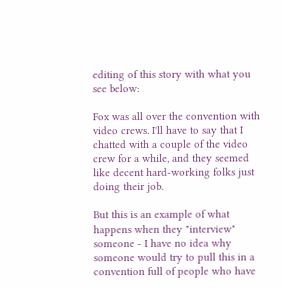editing of this story with what you see below:

Fox was all over the convention with video crews. I'll have to say that I chatted with a couple of the video crew for a while, and they seemed like decent hard-working folks just doing their job.

But this is an example of what happens when they "interview" someone - I have no idea why someone would try to pull this in a convention full of people who have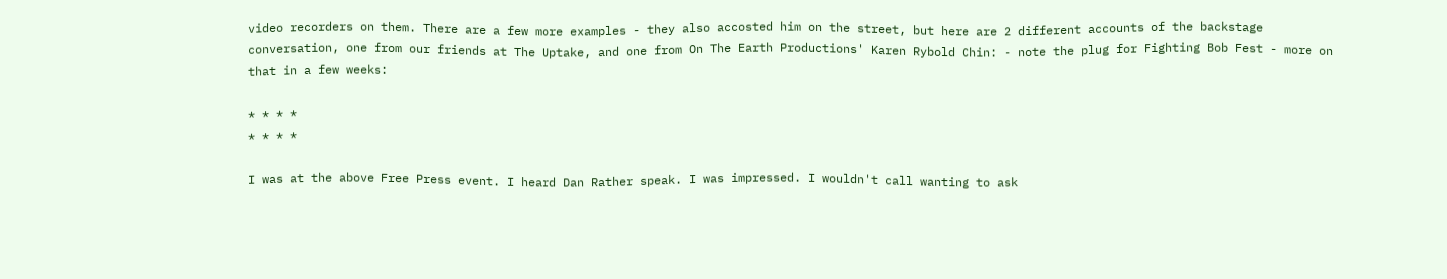video recorders on them. There are a few more examples - they also accosted him on the street, but here are 2 different accounts of the backstage conversation, one from our friends at The Uptake, and one from On The Earth Productions' Karen Rybold Chin: - note the plug for Fighting Bob Fest - more on that in a few weeks:

* * * *
* * * *

I was at the above Free Press event. I heard Dan Rather speak. I was impressed. I wouldn't call wanting to ask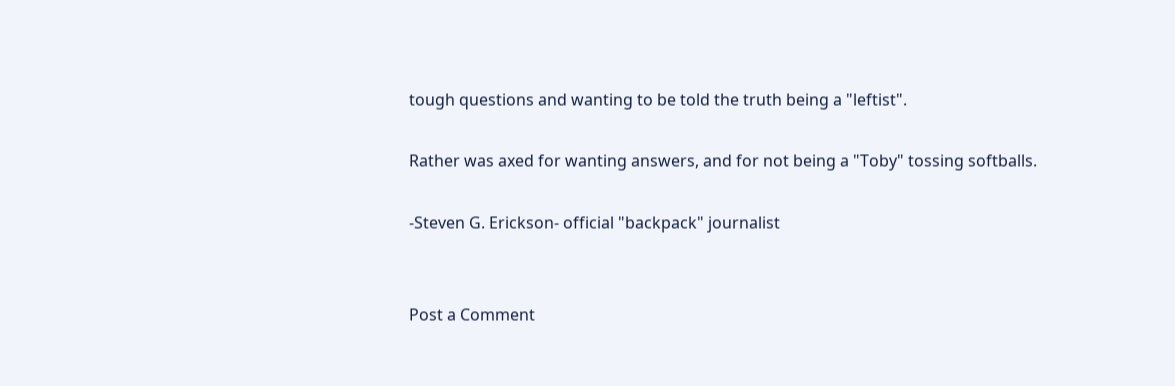tough questions and wanting to be told the truth being a "leftist".

Rather was axed for wanting answers, and for not being a "Toby" tossing softballs.

-Steven G. Erickson- official "backpack" journalist


Post a Comment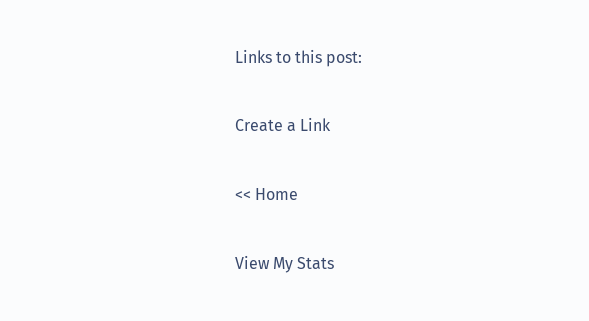Links to this post:

Create a Link

<< Home

View My Stats